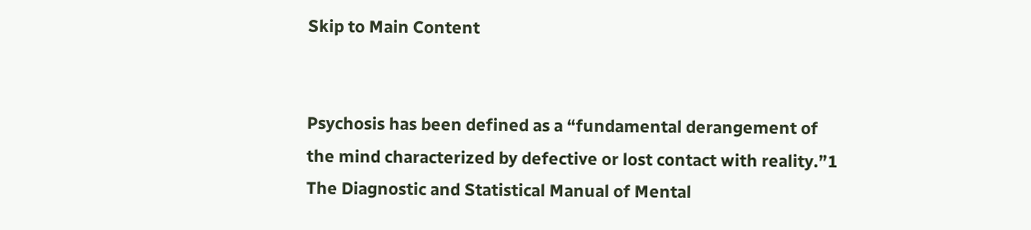Skip to Main Content


Psychosis has been defined as a “fundamental derangement of the mind characterized by defective or lost contact with reality.”1 The Diagnostic and Statistical Manual of Mental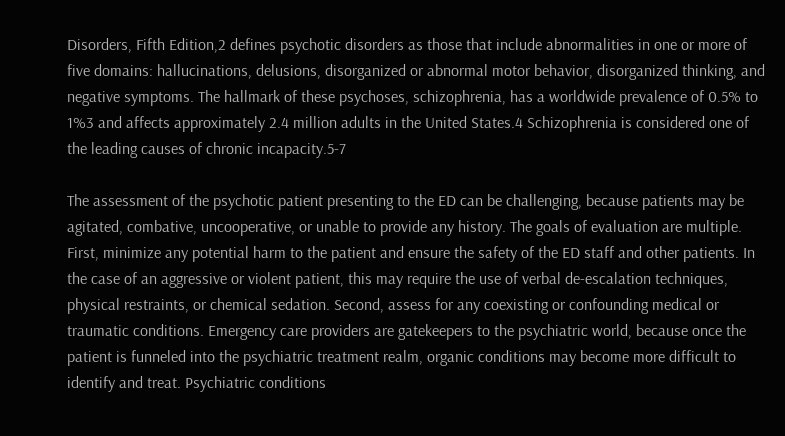Disorders, Fifth Edition,2 defines psychotic disorders as those that include abnormalities in one or more of five domains: hallucinations, delusions, disorganized or abnormal motor behavior, disorganized thinking, and negative symptoms. The hallmark of these psychoses, schizophrenia, has a worldwide prevalence of 0.5% to 1%3 and affects approximately 2.4 million adults in the United States.4 Schizophrenia is considered one of the leading causes of chronic incapacity.5-7

The assessment of the psychotic patient presenting to the ED can be challenging, because patients may be agitated, combative, uncooperative, or unable to provide any history. The goals of evaluation are multiple. First, minimize any potential harm to the patient and ensure the safety of the ED staff and other patients. In the case of an aggressive or violent patient, this may require the use of verbal de-escalation techniques, physical restraints, or chemical sedation. Second, assess for any coexisting or confounding medical or traumatic conditions. Emergency care providers are gatekeepers to the psychiatric world, because once the patient is funneled into the psychiatric treatment realm, organic conditions may become more difficult to identify and treat. Psychiatric conditions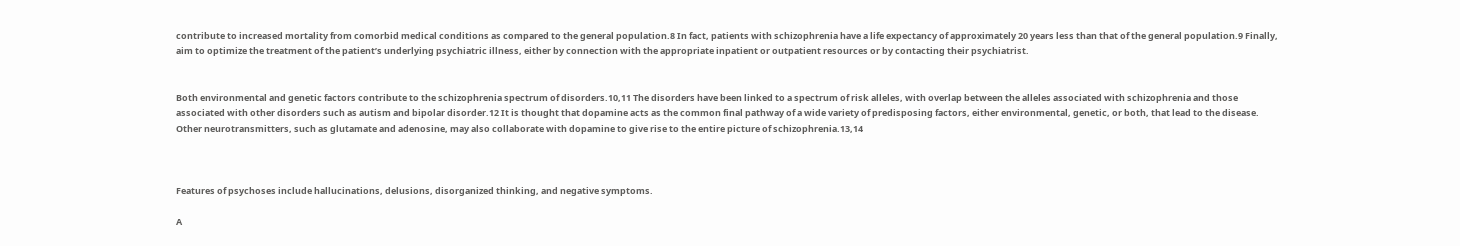contribute to increased mortality from comorbid medical conditions as compared to the general population.8 In fact, patients with schizophrenia have a life expectancy of approximately 20 years less than that of the general population.9 Finally, aim to optimize the treatment of the patient’s underlying psychiatric illness, either by connection with the appropriate inpatient or outpatient resources or by contacting their psychiatrist.


Both environmental and genetic factors contribute to the schizophrenia spectrum of disorders.10,11 The disorders have been linked to a spectrum of risk alleles, with overlap between the alleles associated with schizophrenia and those associated with other disorders such as autism and bipolar disorder.12 It is thought that dopamine acts as the common final pathway of a wide variety of predisposing factors, either environmental, genetic, or both, that lead to the disease. Other neurotransmitters, such as glutamate and adenosine, may also collaborate with dopamine to give rise to the entire picture of schizophrenia.13,14



Features of psychoses include hallucinations, delusions, disorganized thinking, and negative symptoms.

A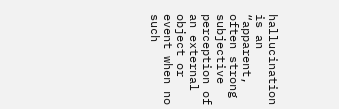hallucination is an “apparent, often strong subjective perception of an external object or event when no such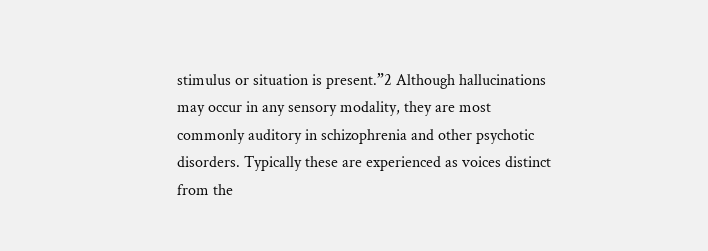stimulus or situation is present.”2 Although hallucinations may occur in any sensory modality, they are most commonly auditory in schizophrenia and other psychotic disorders. Typically these are experienced as voices distinct from the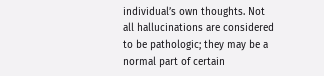individual’s own thoughts. Not all hallucinations are considered to be pathologic; they may be a normal part of certain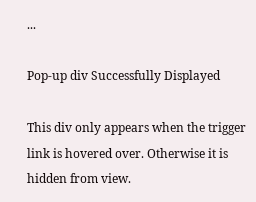...

Pop-up div Successfully Displayed

This div only appears when the trigger link is hovered over. Otherwise it is hidden from view.